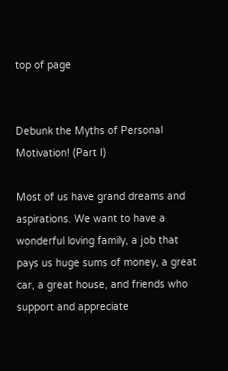top of page


Debunk the Myths of Personal Motivation! (Part I)

Most of us have grand dreams and aspirations. We want to have a wonderful loving family, a job that pays us huge sums of money, a great car, a great house, and friends who support and appreciate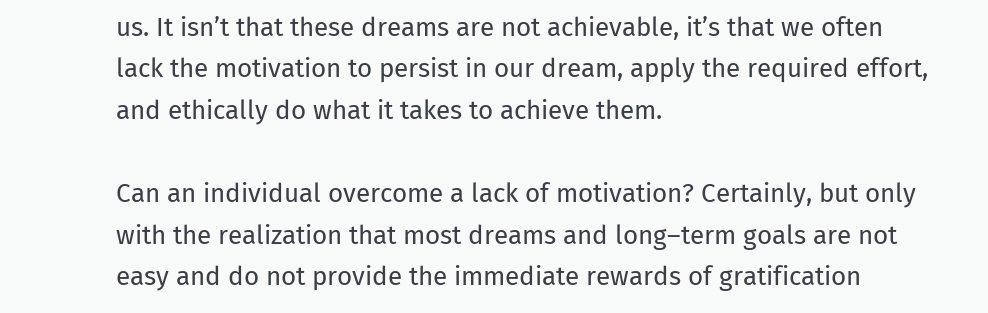us. It isn’t that these dreams are not achievable, it’s that we often lack the motivation to persist in our dream, apply the required effort, and ethically do what it takes to achieve them.

Can an individual overcome a lack of motivation? Certainly, but only with the realization that most dreams and long–term goals are not easy and do not provide the immediate rewards of gratification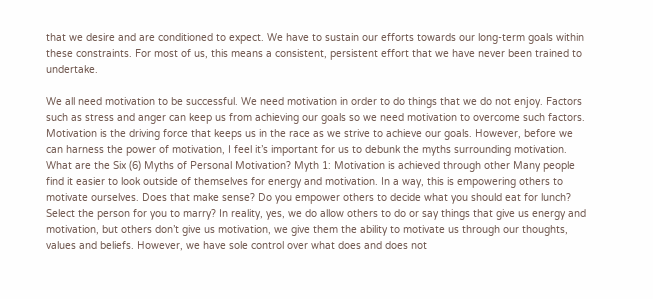that we desire and are conditioned to expect. We have to sustain our efforts towards our long-term goals within these constraints. For most of us, this means a consistent, persistent effort that we have never been trained to undertake.

We all need motivation to be successful. We need motivation in order to do things that we do not enjoy. Factors such as stress and anger can keep us from achieving our goals so we need motivation to overcome such factors. Motivation is the driving force that keeps us in the race as we strive to achieve our goals. However, before we can harness the power of motivation, I feel it’s important for us to debunk the myths surrounding motivation. What are the Six (6) Myths of Personal Motivation? Myth 1: Motivation is achieved through other Many people find it easier to look outside of themselves for energy and motivation. In a way, this is empowering others to motivate ourselves. Does that make sense? Do you empower others to decide what you should eat for lunch? Select the person for you to marry? In reality, yes, we do allow others to do or say things that give us energy and motivation, but others don’t give us motivation, we give them the ability to motivate us through our thoughts, values and beliefs. However, we have sole control over what does and does not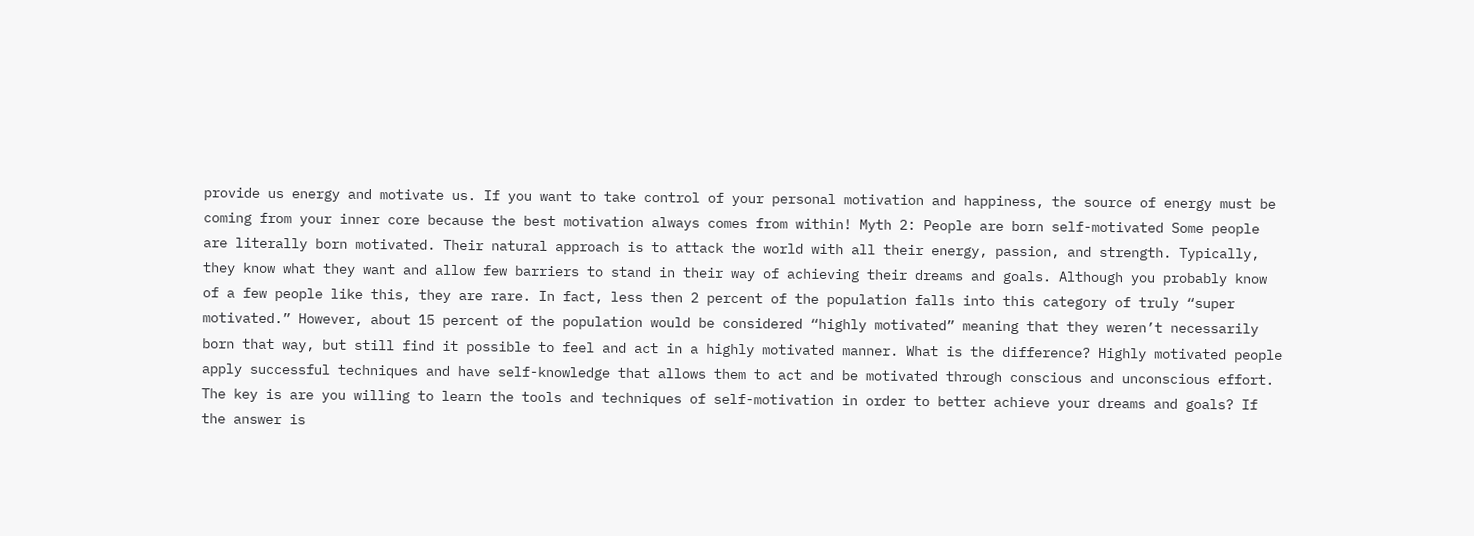provide us energy and motivate us. If you want to take control of your personal motivation and happiness, the source of energy must be coming from your inner core because the best motivation always comes from within! Myth 2: People are born self-motivated Some people are literally born motivated. Their natural approach is to attack the world with all their energy, passion, and strength. Typically, they know what they want and allow few barriers to stand in their way of achieving their dreams and goals. Although you probably know of a few people like this, they are rare. In fact, less then 2 percent of the population falls into this category of truly “super motivated.” However, about 15 percent of the population would be considered “highly motivated” meaning that they weren’t necessarily born that way, but still find it possible to feel and act in a highly motivated manner. What is the difference? Highly motivated people apply successful techniques and have self-knowledge that allows them to act and be motivated through conscious and unconscious effort. The key is are you willing to learn the tools and techniques of self-motivation in order to better achieve your dreams and goals? If the answer is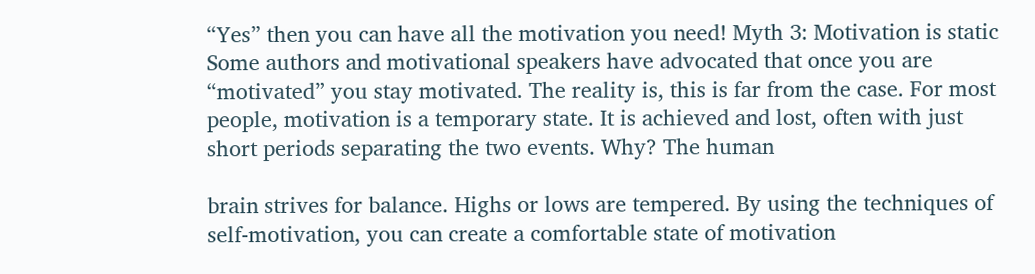“Yes” then you can have all the motivation you need! Myth 3: Motivation is static Some authors and motivational speakers have advocated that once you are “motivated” you stay motivated. The reality is, this is far from the case. For most people, motivation is a temporary state. It is achieved and lost, often with just short periods separating the two events. Why? The human

brain strives for balance. Highs or lows are tempered. By using the techniques of self-motivation, you can create a comfortable state of motivation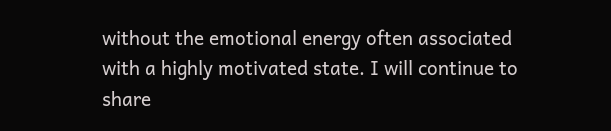without the emotional energy often associated with a highly motivated state. I will continue to share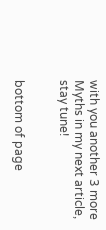with you another 3 more Myths in my next article, stay tune!


bottom of page